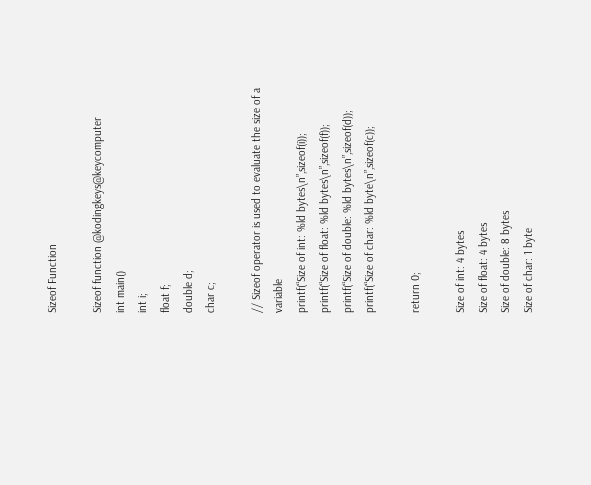Sizeof Function

Sizeof function @kodingkeys@keycomputer
int main()
int i;
float f;
double d;
char c;

// Sizeof operator is used to evaluate the size of a variable
printf(“Size of int: %ld bytes\n”,sizeof(i));
printf(“Size of float: %ld bytes\n”,sizeof(f));
printf(“Size of double: %ld bytes\n”,sizeof(d));
printf(“Size of char: %ld byte\n”,sizeof(c));

return 0;

Size of int: 4 bytes
Size of float: 4 bytes
Size of double: 8 bytes
Size of char: 1 byte